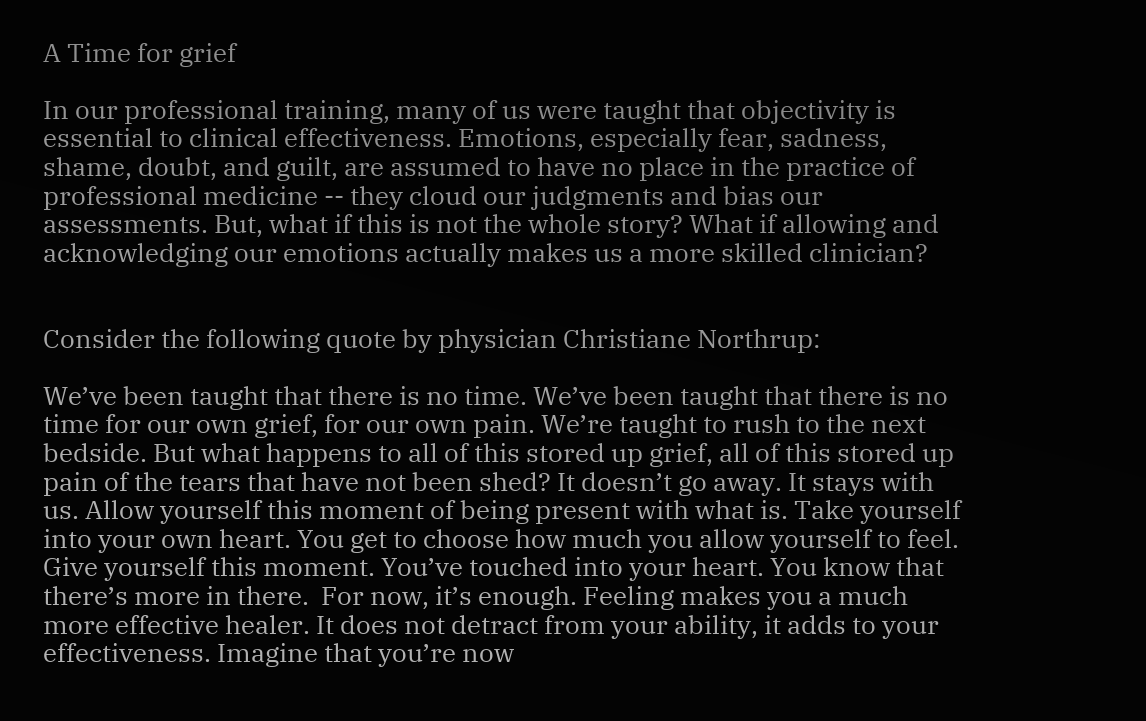A Time for grief

In our professional training, many of us were taught that objectivity is essential to clinical effectiveness. Emotions, especially fear, sadness, shame, doubt, and guilt, are assumed to have no place in the practice of professional medicine -- they cloud our judgments and bias our assessments. But, what if this is not the whole story? What if allowing and acknowledging our emotions actually makes us a more skilled clinician?


Consider the following quote by physician Christiane Northrup:

We’ve been taught that there is no time. We’ve been taught that there is no time for our own grief, for our own pain. We’re taught to rush to the next bedside. But what happens to all of this stored up grief, all of this stored up pain of the tears that have not been shed? It doesn’t go away. It stays with us. Allow yourself this moment of being present with what is. Take yourself into your own heart. You get to choose how much you allow yourself to feel. Give yourself this moment. You’ve touched into your heart. You know that there’s more in there.  For now, it’s enough. Feeling makes you a much more effective healer. It does not detract from your ability, it adds to your effectiveness. Imagine that you’re now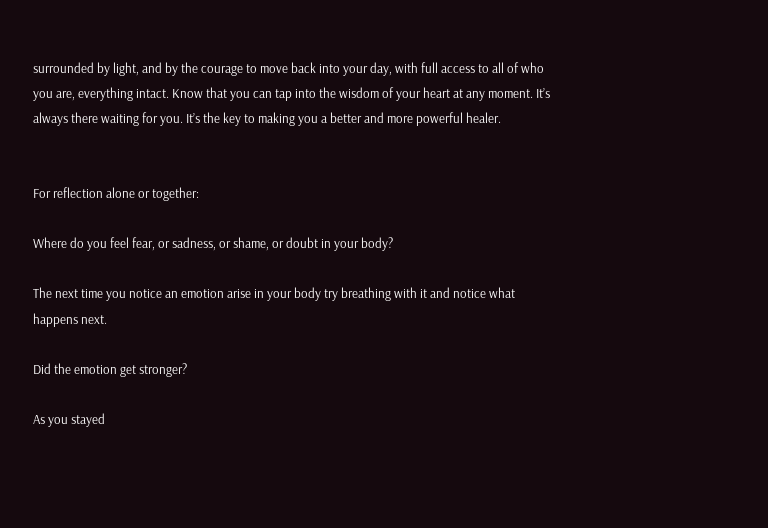surrounded by light, and by the courage to move back into your day, with full access to all of who you are, everything intact. Know that you can tap into the wisdom of your heart at any moment. It’s always there waiting for you. It’s the key to making you a better and more powerful healer.


For reflection alone or together:

Where do you feel fear, or sadness, or shame, or doubt in your body?

The next time you notice an emotion arise in your body try breathing with it and notice what happens next.

Did the emotion get stronger?

As you stayed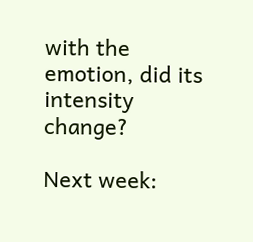with the emotion, did its intensity change?

Next week: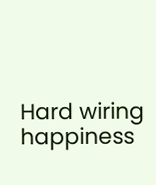Hard wiring happiness